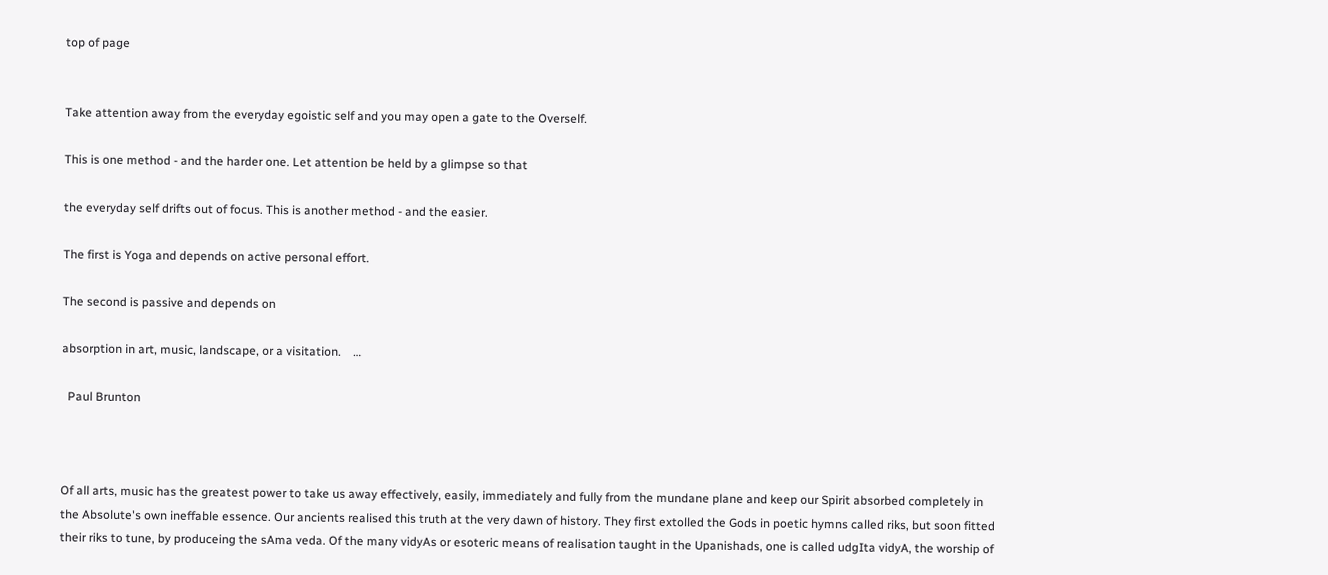top of page


Take attention away from the everyday egoistic self and you may open a gate to the Overself.

This is one method - and the harder one. Let attention be held by a glimpse so that

the everyday self drifts out of focus. This is another method - and the easier.

The first is Yoga and depends on active personal effort.

The second is passive and depends on

absorption in art, music, landscape, or a visitation.    …

  Paul Brunton



Of all arts, music has the greatest power to take us away effectively, easily, immediately and fully from the mundane plane and keep our Spirit absorbed completely in the Absolute's own ineffable essence. Our ancients realised this truth at the very dawn of history. They first extolled the Gods in poetic hymns called riks, but soon fitted their riks to tune, by produceing the sAma veda. Of the many vidyAs or esoteric means of realisation taught in the Upanishads, one is called udgIta vidyA, the worship of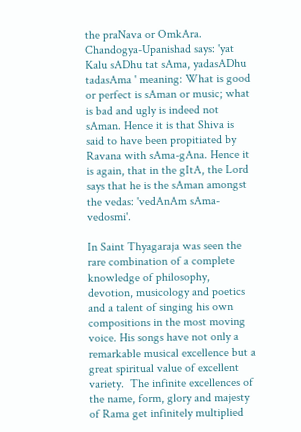the praNava or OmkAra. Chandogya-Upanishad says: 'yat Kalu sADhu tat sAma, yadasADhu tadasAma ' meaning: What is good or perfect is sAman or music; what is bad and ugly is indeed not sAman. Hence it is that Shiva is said to have been propitiated by Ravana with sAma-gAna. Hence it is again, that in the gItA, the Lord says that he is the sAman amongst the vedas: 'vedAnAm sAma-vedosmi'.

In Saint Thyagaraja was seen the rare combination of a complete knowledge of philosophy, devotion, musicology and poetics and a talent of singing his own compositions in the most moving voice. His songs have not only a remarkable musical excellence but a great spiritual value of excellent variety.  The infinite excellences of the name, form, glory and majesty of Rama get infinitely multiplied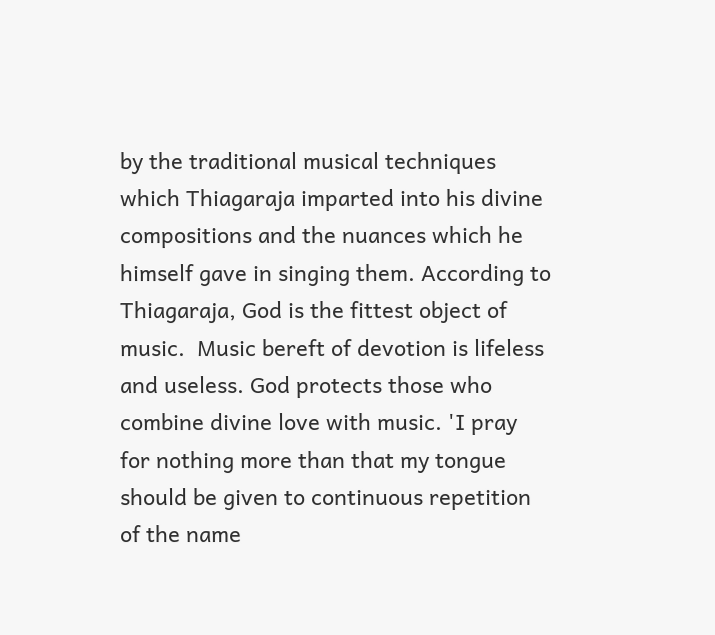by the traditional musical techniques which Thiagaraja imparted into his divine compositions and the nuances which he himself gave in singing them. According to Thiagaraja, God is the fittest object of music.  Music bereft of devotion is lifeless and useless. God protects those who combine divine love with music. 'I pray for nothing more than that my tongue should be given to continuous repetition of the name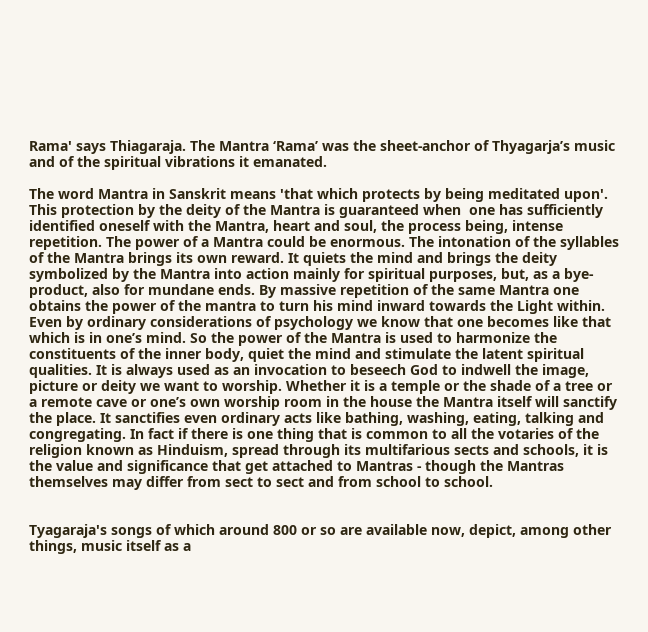Rama' says Thiagaraja. The Mantra ‘Rama’ was the sheet-anchor of Thyagarja’s music and of the spiritual vibrations it emanated.

The word Mantra in Sanskrit means 'that which protects by being meditated upon'. This protection by the deity of the Mantra is guaranteed when  one has sufficiently identified oneself with the Mantra, heart and soul, the process being, intense repetition. The power of a Mantra could be enormous. The intonation of the syllables of the Mantra brings its own reward. It quiets the mind and brings the deity symbolized by the Mantra into action mainly for spiritual purposes, but, as a bye-product, also for mundane ends. By massive repetition of the same Mantra one obtains the power of the mantra to turn his mind inward towards the Light within. Even by ordinary considerations of psychology we know that one becomes like that which is in one’s mind. So the power of the Mantra is used to harmonize the constituents of the inner body, quiet the mind and stimulate the latent spiritual qualities. It is always used as an invocation to beseech God to indwell the image, picture or deity we want to worship. Whether it is a temple or the shade of a tree or a remote cave or one’s own worship room in the house the Mantra itself will sanctify the place. It sanctifies even ordinary acts like bathing, washing, eating, talking and congregating. In fact if there is one thing that is common to all the votaries of the religion known as Hinduism, spread through its multifarious sects and schools, it is the value and significance that get attached to Mantras - though the Mantras themselves may differ from sect to sect and from school to school.


Tyagaraja's songs of which around 800 or so are available now, depict, among other things, music itself as a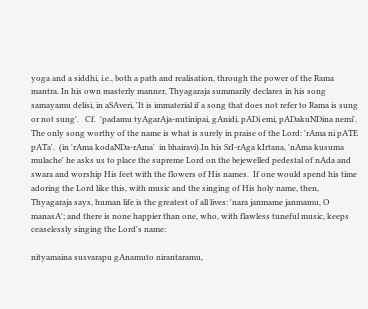yoga and a siddhi, i.e., both a path and realisation, through the power of the Rama mantra. In his own masterly manner, Thyagaraja summarily declares in his song samayamu delisi, in aSAveri, 'It is immaterial if a song that does not refer to Rama is sung or not sung'.   Cf.  'padamu tyAgarAja-nutinipai, gAnidi, pADi emi, pADakuNDina nemi'. The only song worthy of the name is what is surely in praise of the Lord: 'rAma ni pATE pATa'.  (in 'rAma kodaNDa-rAma'  in bhairavi).In his SrI-rAga kIrtana, 'nAma kusuma mulache' he asks us to place the supreme Lord on the bejewelled pedestal of nAda and swara and worship His feet with the flowers of His names.  If one would spend his time adoring the Lord like this, with music and the singing of His holy name, then, Thyagaraja says, human life is the greatest of all lives: 'nara janmame janmamu, O manasA'; and there is none happier than one, who, with flawless tuneful music, keeps ceaselessly singing the Lord's name:

nityamaina susvarapu gAnamuto nirantaramu,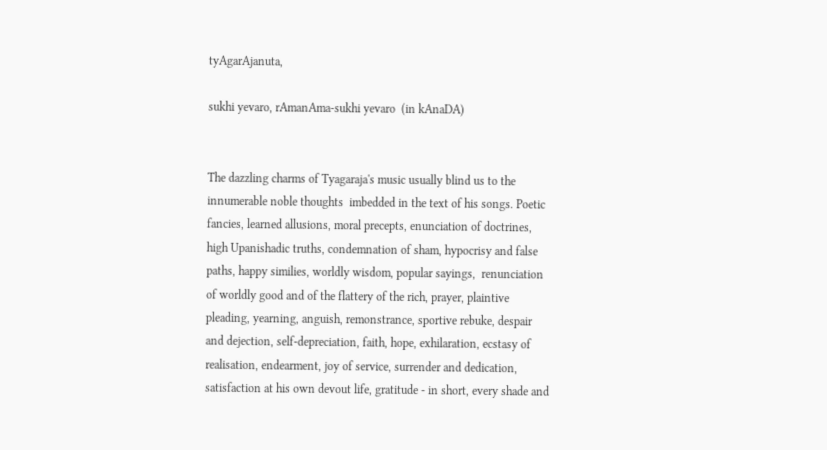tyAgarAjanuta,

sukhi yevaro, rAmanAma-sukhi yevaro  (in kAnaDA)


The dazzling charms of Tyagaraja's music usually blind us to the innumerable noble thoughts  imbedded in the text of his songs. Poetic fancies, learned allusions, moral precepts, enunciation of doctrines, high Upanishadic truths, condemnation of sham, hypocrisy and false paths, happy similies, worldly wisdom, popular sayings,  renunciation of worldly good and of the flattery of the rich, prayer, plaintive pleading, yearning, anguish, remonstrance, sportive rebuke, despair and dejection, self-depreciation, faith, hope, exhilaration, ecstasy of realisation, endearment, joy of service, surrender and dedication, satisfaction at his own devout life, gratitude - in short, every shade and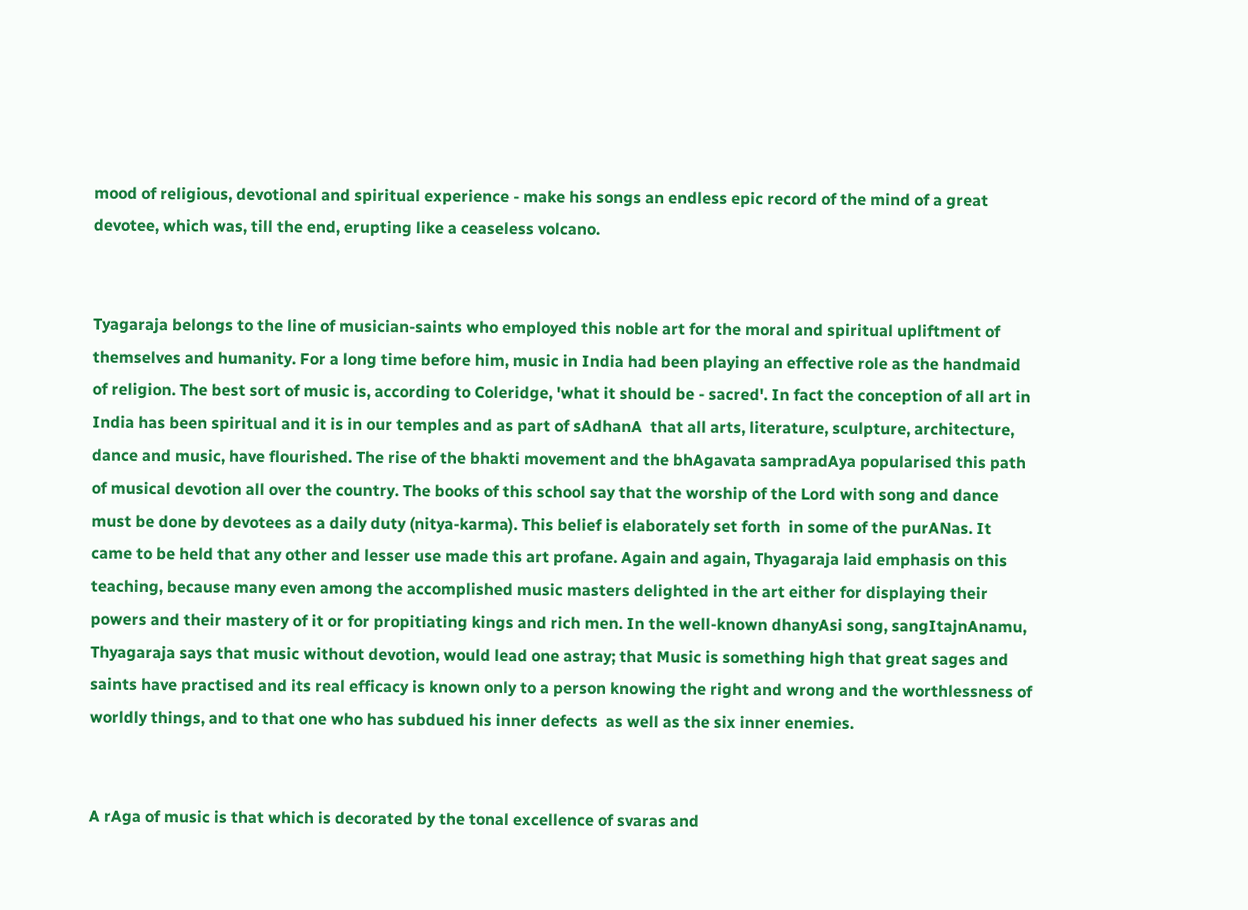mood of religious, devotional and spiritual experience - make his songs an endless epic record of the mind of a great devotee, which was, till the end, erupting like a ceaseless volcano.


Tyagaraja belongs to the line of musician-saints who employed this noble art for the moral and spiritual upliftment of themselves and humanity. For a long time before him, music in India had been playing an effective role as the handmaid of religion. The best sort of music is, according to Coleridge, 'what it should be - sacred'. In fact the conception of all art in India has been spiritual and it is in our temples and as part of sAdhanA  that all arts, literature, sculpture, architecture, dance and music, have flourished. The rise of the bhakti movement and the bhAgavata sampradAya popularised this path of musical devotion all over the country. The books of this school say that the worship of the Lord with song and dance must be done by devotees as a daily duty (nitya-karma). This belief is elaborately set forth  in some of the purANas. It came to be held that any other and lesser use made this art profane. Again and again, Thyagaraja laid emphasis on this teaching, because many even among the accomplished music masters delighted in the art either for displaying their powers and their mastery of it or for propitiating kings and rich men. In the well-known dhanyAsi song, sangItajnAnamu, Thyagaraja says that music without devotion, would lead one astray; that Music is something high that great sages and saints have practised and its real efficacy is known only to a person knowing the right and wrong and the worthlessness of worldly things, and to that one who has subdued his inner defects  as well as the six inner enemies.


A rAga of music is that which is decorated by the tonal excellence of svaras and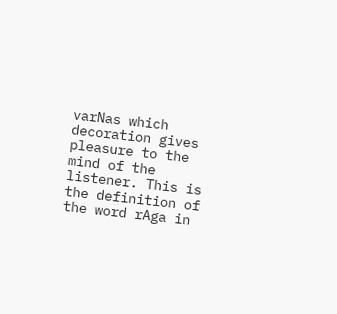varNas which decoration gives pleasure to the mind of the listener. This is the definition of the word rAga in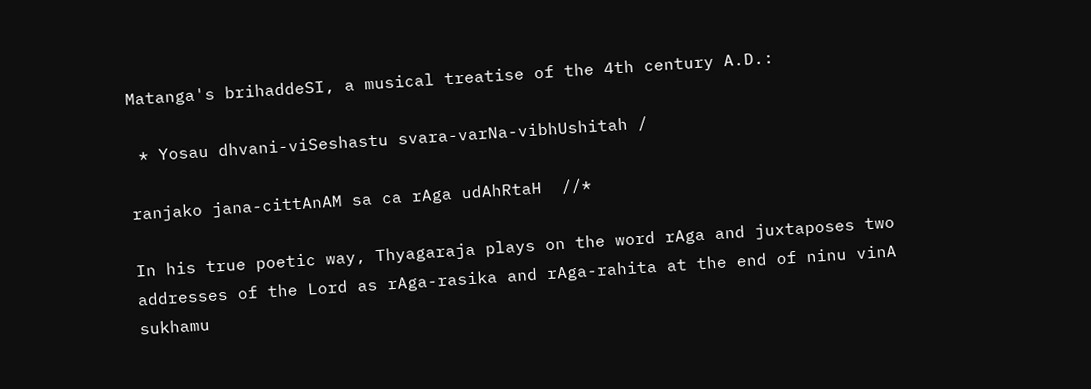Matanga's brihaddeSI, a musical treatise of the 4th century A.D.:

 * Yosau dhvani-viSeshastu svara-varNa-vibhUshitah /

ranjako jana-cittAnAM sa ca rAga udAhRtaH  //*

In his true poetic way, Thyagaraja plays on the word rAga and juxtaposes two addresses of the Lord as rAga-rasika and rAga-rahita at the end of ninu vinA sukhamu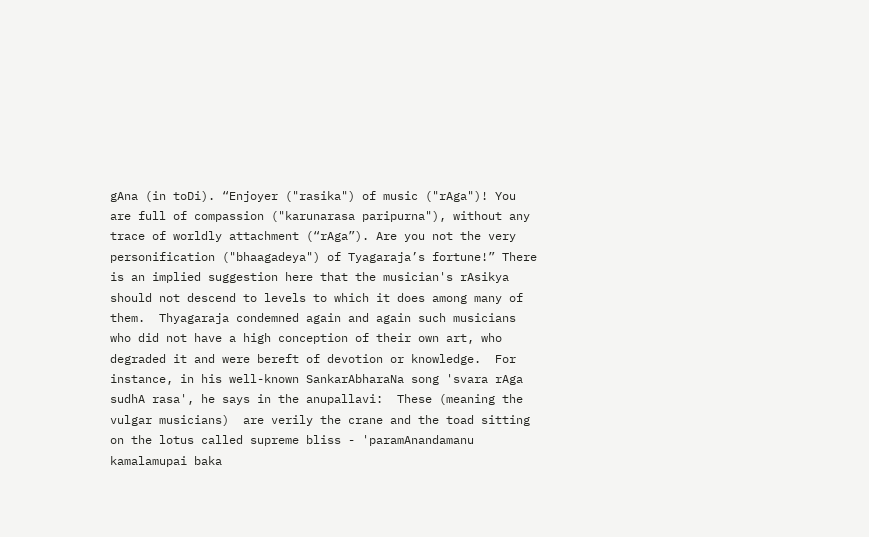gAna (in toDi). “Enjoyer ("rasika") of music ("rAga")! You are full of compassion ("karunarasa paripurna"), without any trace of worldly attachment (“rAga”). Are you not the very personification ("bhaagadeya") of Tyagaraja’s fortune!” There is an implied suggestion here that the musician's rAsikya should not descend to levels to which it does among many of them.  Thyagaraja condemned again and again such musicians who did not have a high conception of their own art, who degraded it and were bereft of devotion or knowledge.  For instance, in his well-known SankarAbharaNa song 'svara rAga sudhA rasa', he says in the anupallavi:  These (meaning the vulgar musicians)  are verily the crane and the toad sitting on the lotus called supreme bliss - 'paramAnandamanu kamalamupai baka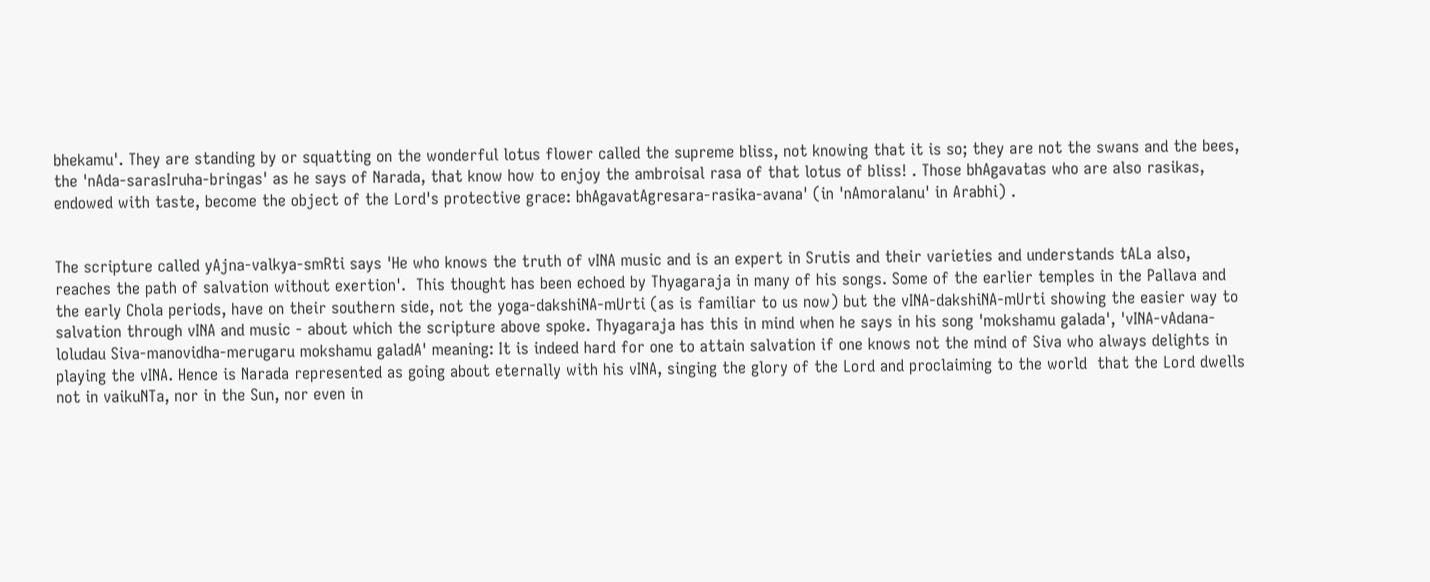bhekamu'. They are standing by or squatting on the wonderful lotus flower called the supreme bliss, not knowing that it is so; they are not the swans and the bees, the 'nAda-sarasIruha-bringas' as he says of Narada, that know how to enjoy the ambroisal rasa of that lotus of bliss! . Those bhAgavatas who are also rasikas, endowed with taste, become the object of the Lord's protective grace: bhAgavatAgresara-rasika-avana' (in 'nAmoralanu' in Arabhi) .


The scripture called yAjna-valkya-smRti says 'He who knows the truth of vINA music and is an expert in Srutis and their varieties and understands tALa also, reaches the path of salvation without exertion'.  This thought has been echoed by Thyagaraja in many of his songs. Some of the earlier temples in the Pallava and the early Chola periods, have on their southern side, not the yoga-dakshiNA-mUrti (as is familiar to us now) but the vINA-dakshiNA-mUrti showing the easier way to salvation through vINA and music - about which the scripture above spoke. Thyagaraja has this in mind when he says in his song 'mokshamu galada', 'vINA-vAdana-loludau Siva-manovidha-merugaru mokshamu galadA' meaning: It is indeed hard for one to attain salvation if one knows not the mind of Siva who always delights in playing the vINA. Hence is Narada represented as going about eternally with his vINA, singing the glory of the Lord and proclaiming to the world  that the Lord dwells not in vaikuNTa, nor in the Sun, nor even in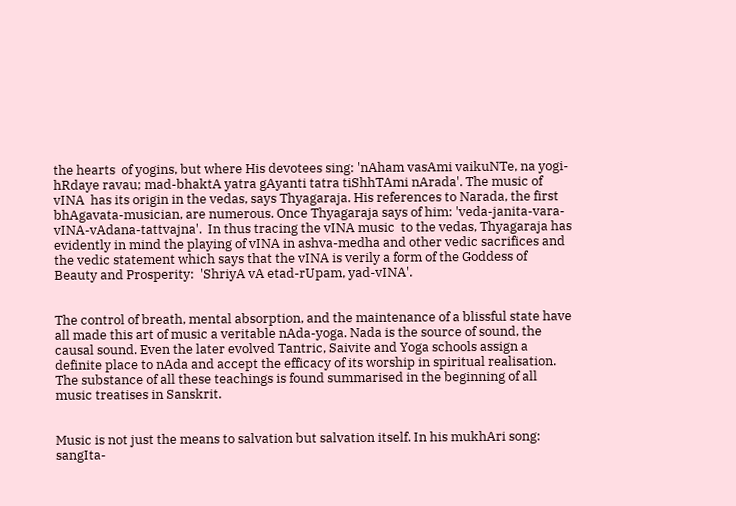the hearts  of yogins, but where His devotees sing: 'nAham vasAmi vaikuNTe, na yogi-hRdaye ravau; mad-bhaktA yatra gAyanti tatra tiShhTAmi nArada'. The music of vINA  has its origin in the vedas, says Thyagaraja. His references to Narada, the first bhAgavata-musician, are numerous. Once Thyagaraja says of him: 'veda-janita-vara-vINA-vAdana-tattvajna'.  In thus tracing the vINA music  to the vedas, Thyagaraja has evidently in mind the playing of vINA in ashva-medha and other vedic sacrifices and the vedic statement which says that the vINA is verily a form of the Goddess of Beauty and Prosperity:  'ShriyA vA etad-rUpam, yad-vINA'.


The control of breath, mental absorption, and the maintenance of a blissful state have all made this art of music a veritable nAda-yoga. Nada is the source of sound, the causal sound. Even the later evolved Tantric, Saivite and Yoga schools assign a definite place to nAda and accept the efficacy of its worship in spiritual realisation.  The substance of all these teachings is found summarised in the beginning of all music treatises in Sanskrit.


Music is not just the means to salvation but salvation itself. In his mukhAri song: sangIta-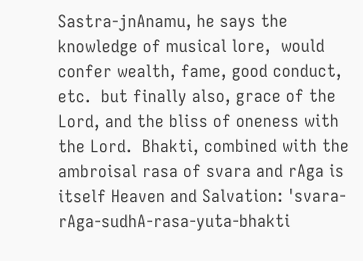Sastra-jnAnamu, he says the knowledge of musical lore,  would confer wealth, fame, good conduct, etc.  but finally also, grace of the Lord, and the bliss of oneness with the Lord.  Bhakti, combined with the ambroisal rasa of svara and rAga is itself Heaven and Salvation: 'svara-rAga-sudhA-rasa-yuta-bhakti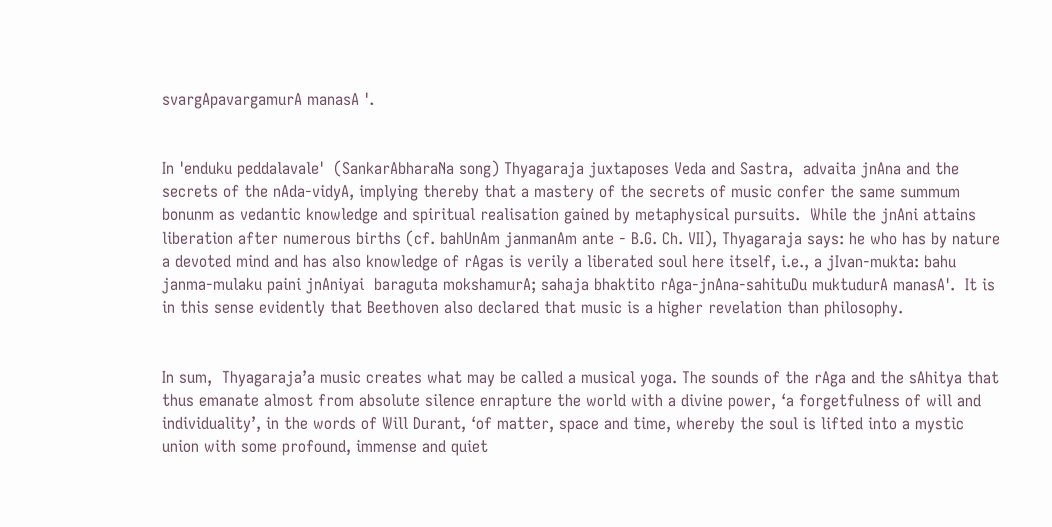svargApavargamurA manasA '.


In 'enduku peddalavale'  (SankarAbharaNa song) Thyagaraja juxtaposes Veda and Sastra,  advaita jnAna and the secrets of the nAda-vidyA, implying thereby that a mastery of the secrets of music confer the same summum bonunm as vedantic knowledge and spiritual realisation gained by metaphysical pursuits.  While the jnAni attains liberation after numerous births (cf. bahUnAm janmanAm ante - B.G. Ch. VII), Thyagaraja says: he who has by nature a devoted mind and has also knowledge of rAgas is verily a liberated soul here itself, i.e., a jIvan-mukta: bahu janma-mulaku paini jnAniyai  baraguta mokshamurA; sahaja bhaktito rAga-jnAna-sahituDu muktudurA manasA'.  It is in this sense evidently that Beethoven also declared that music is a higher revelation than philosophy.


In sum,  Thyagaraja’a music creates what may be called a musical yoga. The sounds of the rAga and the sAhitya that thus emanate almost from absolute silence enrapture the world with a divine power, ‘a forgetfulness of will and individuality’, in the words of Will Durant, ‘of matter, space and time, whereby the soul is lifted into a mystic union with some profound, immense and quiet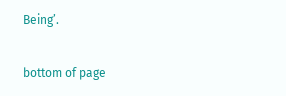Being’.

bottom of page